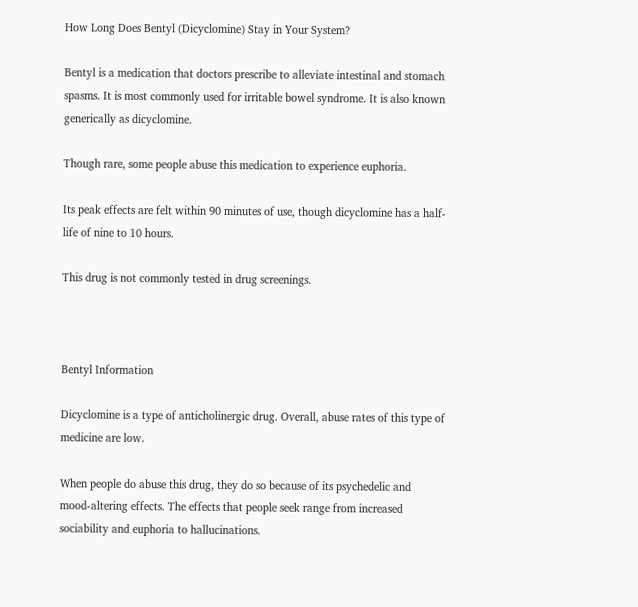How Long Does Bentyl (Dicyclomine) Stay in Your System?

Bentyl is a medication that doctors prescribe to alleviate intestinal and stomach spasms. It is most commonly used for irritable bowel syndrome. It is also known generically as dicyclomine.

Though rare, some people abuse this medication to experience euphoria.

Its peak effects are felt within 90 minutes of use, though dicyclomine has a half-life of nine to 10 hours.

This drug is not commonly tested in drug screenings.



Bentyl Information

Dicyclomine is a type of anticholinergic drug. Overall, abuse rates of this type of medicine are low.

When people do abuse this drug, they do so because of its psychedelic and mood-altering effects. The effects that people seek range from increased sociability and euphoria to hallucinations.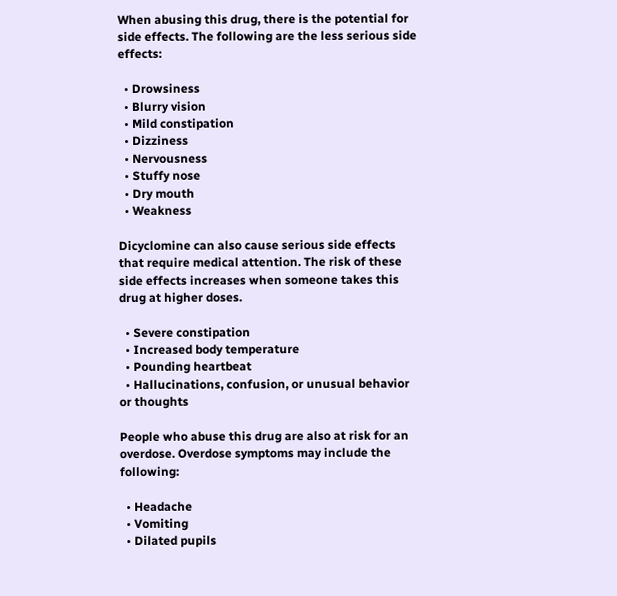When abusing this drug, there is the potential for side effects. The following are the less serious side effects:

  • Drowsiness
  • Blurry vision
  • Mild constipation
  • Dizziness
  • Nervousness
  • Stuffy nose
  • Dry mouth
  • Weakness

Dicyclomine can also cause serious side effects that require medical attention. The risk of these side effects increases when someone takes this drug at higher doses.

  • Severe constipation
  • Increased body temperature
  • Pounding heartbeat
  • Hallucinations, confusion, or unusual behavior or thoughts

People who abuse this drug are also at risk for an overdose. Overdose symptoms may include the following:

  • Headache
  • Vomiting
  • Dilated pupils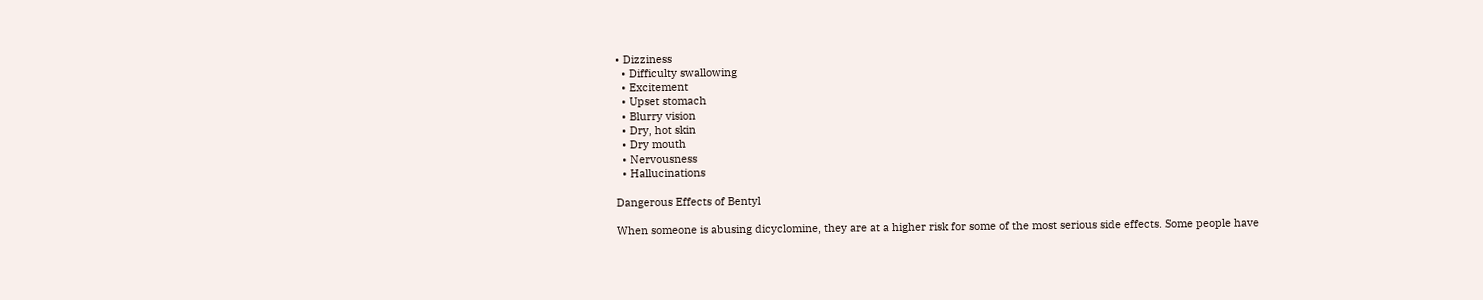• Dizziness
  • Difficulty swallowing
  • Excitement
  • Upset stomach
  • Blurry vision
  • Dry, hot skin
  • Dry mouth
  • Nervousness
  • Hallucinations

Dangerous Effects of Bentyl

When someone is abusing dicyclomine, they are at a higher risk for some of the most serious side effects. Some people have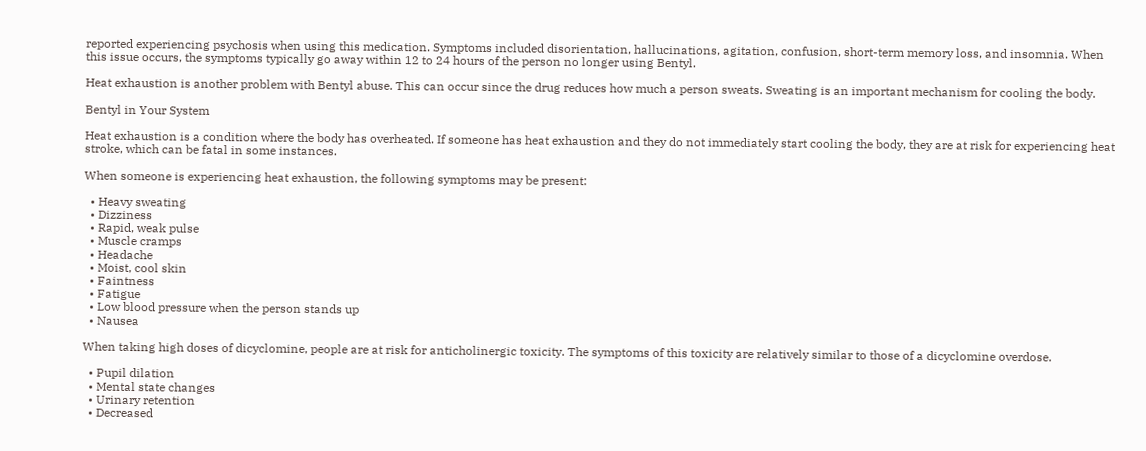reported experiencing psychosis when using this medication. Symptoms included disorientation, hallucinations, agitation, confusion, short-term memory loss, and insomnia. When this issue occurs, the symptoms typically go away within 12 to 24 hours of the person no longer using Bentyl.

Heat exhaustion is another problem with Bentyl abuse. This can occur since the drug reduces how much a person sweats. Sweating is an important mechanism for cooling the body.

Bentyl in Your System

Heat exhaustion is a condition where the body has overheated. If someone has heat exhaustion and they do not immediately start cooling the body, they are at risk for experiencing heat stroke, which can be fatal in some instances.

When someone is experiencing heat exhaustion, the following symptoms may be present:

  • Heavy sweating
  • Dizziness
  • Rapid, weak pulse
  • Muscle cramps
  • Headache
  • Moist, cool skin
  • Faintness
  • Fatigue
  • Low blood pressure when the person stands up
  • Nausea

When taking high doses of dicyclomine, people are at risk for anticholinergic toxicity. The symptoms of this toxicity are relatively similar to those of a dicyclomine overdose.

  • Pupil dilation
  • Mental state changes
  • Urinary retention
  • Decreased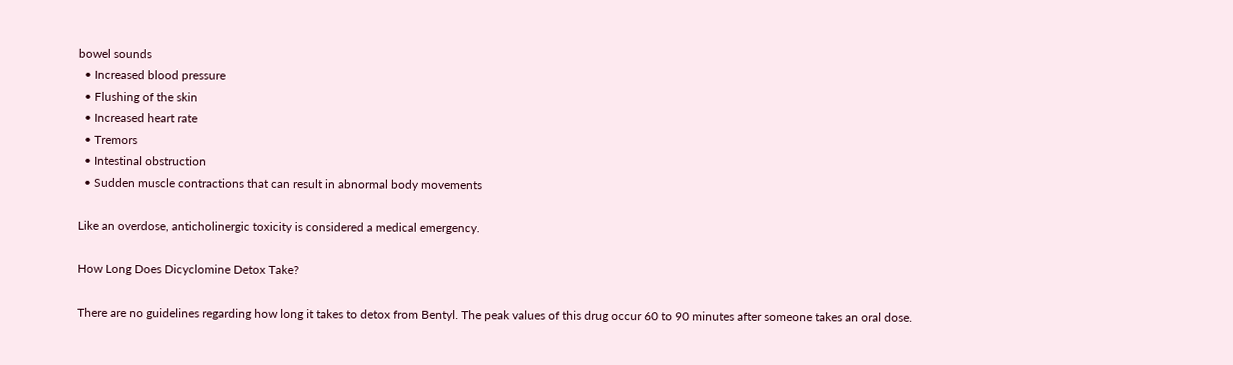bowel sounds
  • Increased blood pressure
  • Flushing of the skin
  • Increased heart rate
  • Tremors
  • Intestinal obstruction
  • Sudden muscle contractions that can result in abnormal body movements

Like an overdose, anticholinergic toxicity is considered a medical emergency.

How Long Does Dicyclomine Detox Take?

There are no guidelines regarding how long it takes to detox from Bentyl. The peak values of this drug occur 60 to 90 minutes after someone takes an oral dose.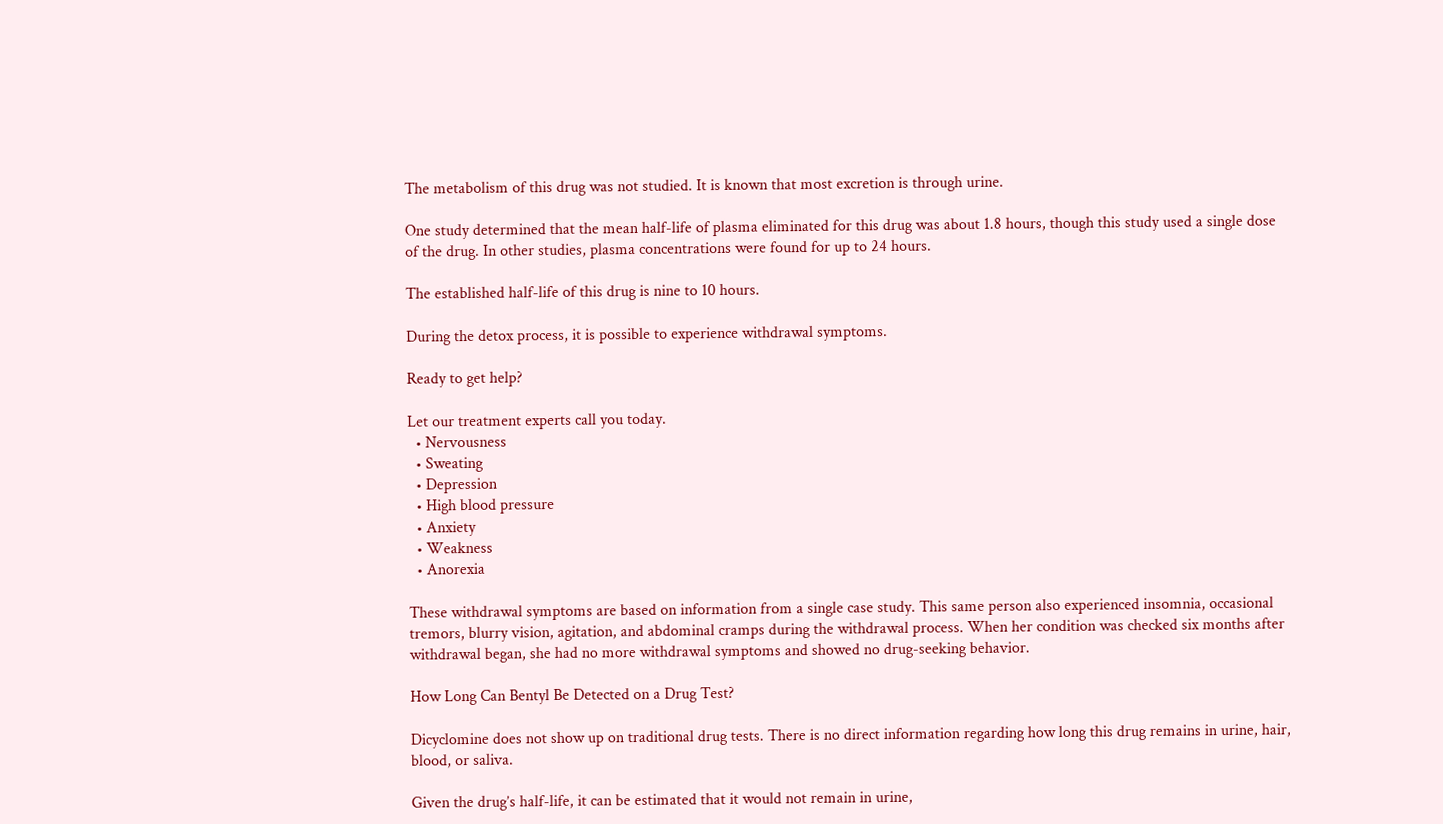The metabolism of this drug was not studied. It is known that most excretion is through urine.

One study determined that the mean half-life of plasma eliminated for this drug was about 1.8 hours, though this study used a single dose of the drug. In other studies, plasma concentrations were found for up to 24 hours.

The established half-life of this drug is nine to 10 hours.

During the detox process, it is possible to experience withdrawal symptoms.

Ready to get help?

Let our treatment experts call you today.
  • Nervousness
  • Sweating
  • Depression
  • High blood pressure
  • Anxiety
  • Weakness
  • Anorexia

These withdrawal symptoms are based on information from a single case study. This same person also experienced insomnia, occasional tremors, blurry vision, agitation, and abdominal cramps during the withdrawal process. When her condition was checked six months after withdrawal began, she had no more withdrawal symptoms and showed no drug-seeking behavior.

How Long Can Bentyl Be Detected on a Drug Test?

Dicyclomine does not show up on traditional drug tests. There is no direct information regarding how long this drug remains in urine, hair, blood, or saliva.

Given the drug’s half-life, it can be estimated that it would not remain in urine,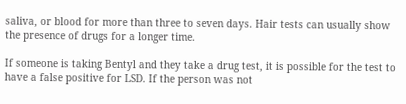saliva, or blood for more than three to seven days. Hair tests can usually show the presence of drugs for a longer time.

If someone is taking Bentyl and they take a drug test, it is possible for the test to have a false positive for LSD. If the person was not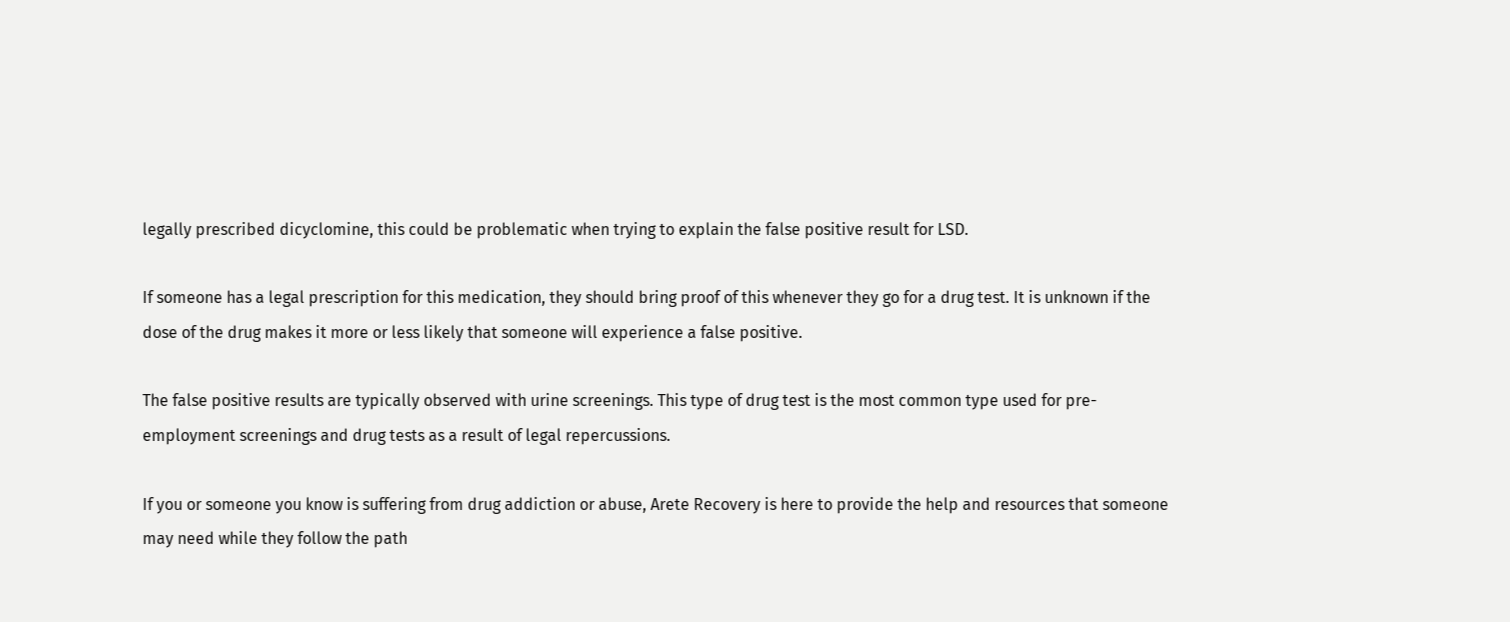legally prescribed dicyclomine, this could be problematic when trying to explain the false positive result for LSD.

If someone has a legal prescription for this medication, they should bring proof of this whenever they go for a drug test. It is unknown if the dose of the drug makes it more or less likely that someone will experience a false positive.

The false positive results are typically observed with urine screenings. This type of drug test is the most common type used for pre-employment screenings and drug tests as a result of legal repercussions.

If you or someone you know is suffering from drug addiction or abuse, Arete Recovery is here to provide the help and resources that someone may need while they follow the path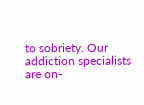to sobriety. Our addiction specialists are on-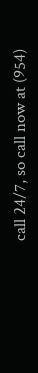call 24/7, so call now at (954)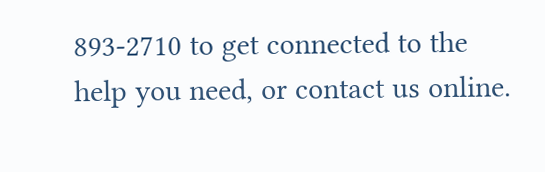893-2710 to get connected to the help you need, or contact us online.